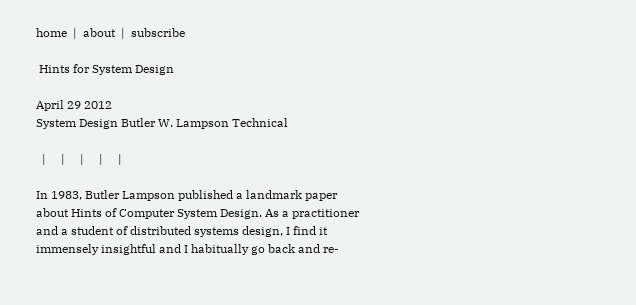home  |  about  |  subscribe

 Hints for System Design

April 29 2012
System Design Butler W. Lampson Technical

  |     |     |     |     |

In 1983, Butler Lampson published a landmark paper about Hints of Computer System Design. As a practitioner and a student of distributed systems design, I find it immensely insightful and I habitually go back and re-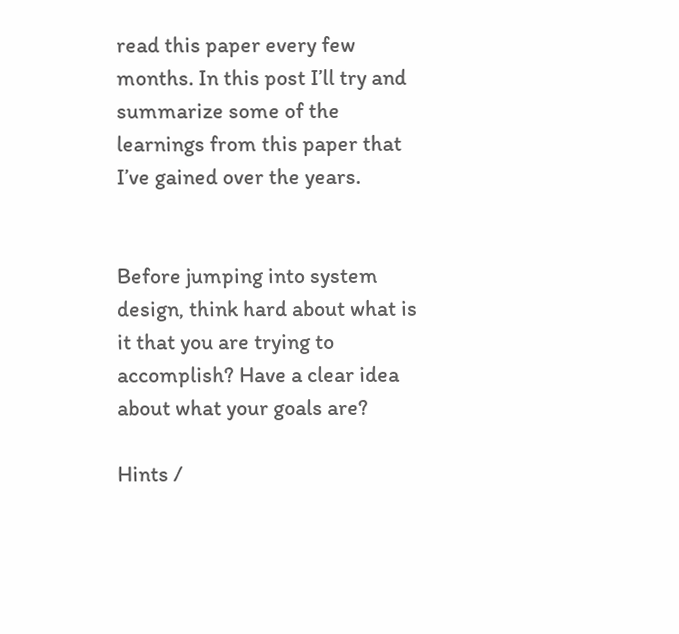read this paper every few months. In this post I’ll try and summarize some of the learnings from this paper that I’ve gained over the years.


Before jumping into system design, think hard about what is it that you are trying to accomplish? Have a clear idea about what your goals are?

Hints /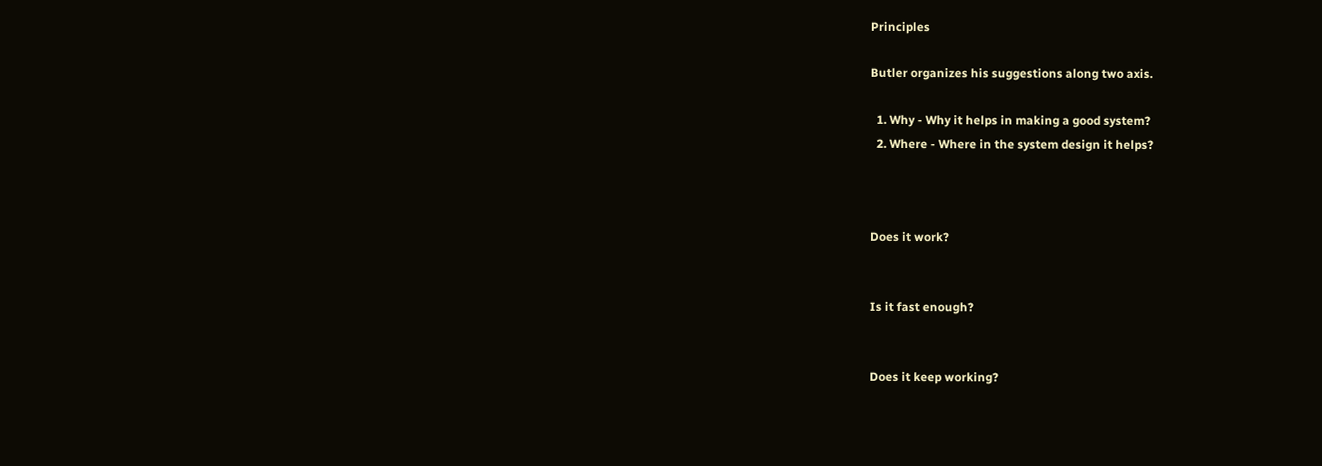Principles

Butler organizes his suggestions along two axis.

  1. Why - Why it helps in making a good system?
  2. Where - Where in the system design it helps?



Does it work?


Is it fast enough?


Does it keep working?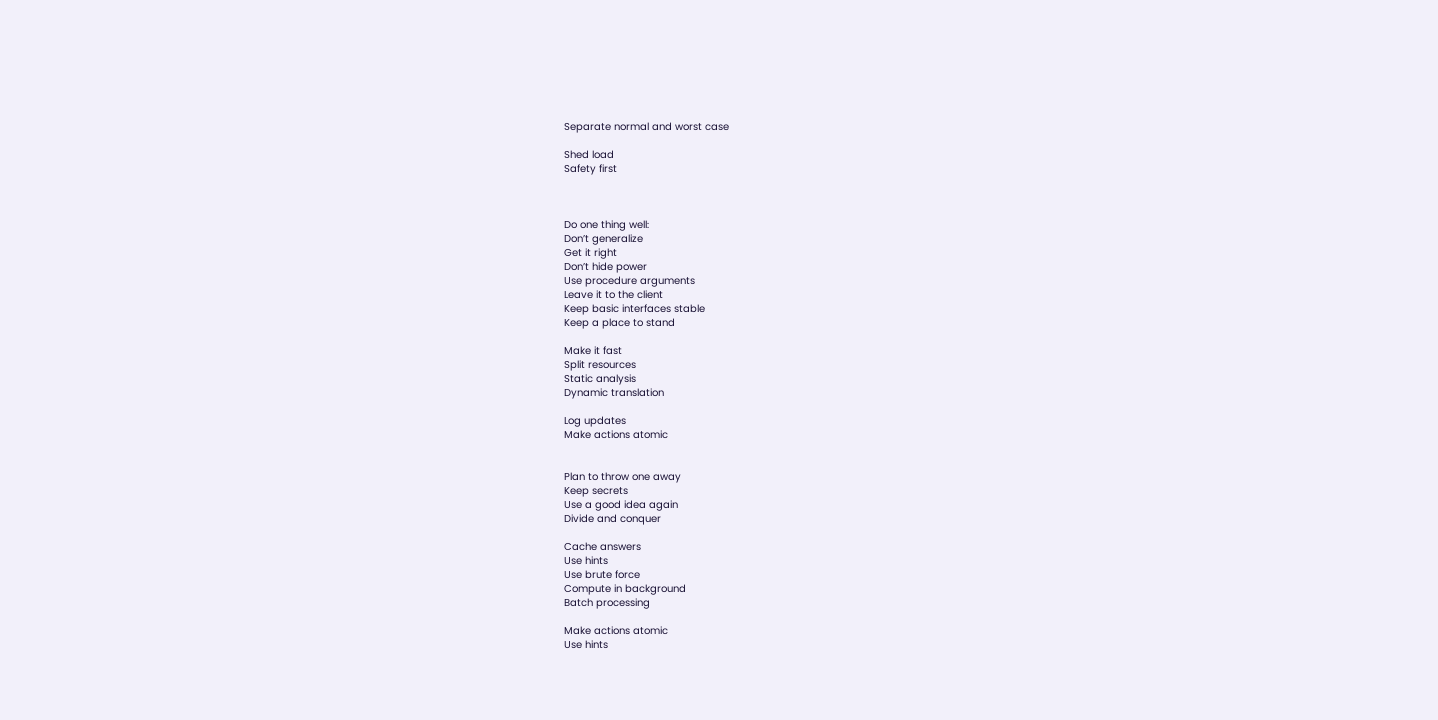Separate normal and worst case

Shed load
Safety first



Do one thing well:
Don’t generalize
Get it right
Don’t hide power
Use procedure arguments
Leave it to the client
Keep basic interfaces stable
Keep a place to stand

Make it fast
Split resources
Static analysis
Dynamic translation

Log updates
Make actions atomic


Plan to throw one away
Keep secrets
Use a good idea again
Divide and conquer

Cache answers
Use hints
Use brute force
Compute in background
Batch processing

Make actions atomic
Use hints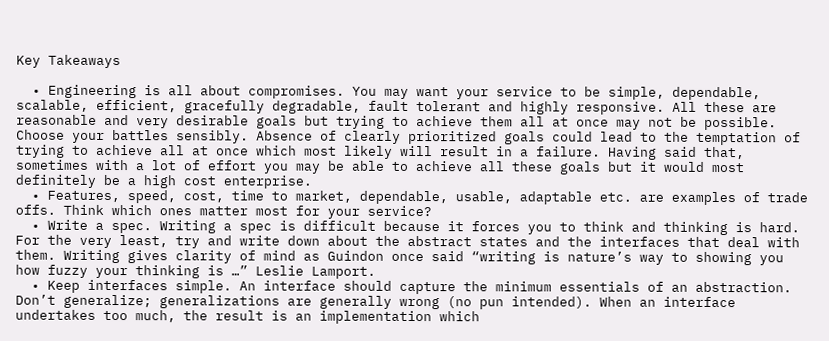Key Takeaways

  • Engineering is all about compromises. You may want your service to be simple, dependable, scalable, efficient, gracefully degradable, fault tolerant and highly responsive. All these are reasonable and very desirable goals but trying to achieve them all at once may not be possible. Choose your battles sensibly. Absence of clearly prioritized goals could lead to the temptation of trying to achieve all at once which most likely will result in a failure. Having said that, sometimes with a lot of effort you may be able to achieve all these goals but it would most definitely be a high cost enterprise.
  • Features, speed, cost, time to market, dependable, usable, adaptable etc. are examples of trade offs. Think which ones matter most for your service?
  • Write a spec. Writing a spec is difficult because it forces you to think and thinking is hard. For the very least, try and write down about the abstract states and the interfaces that deal with them. Writing gives clarity of mind as Guindon once said “writing is nature’s way to showing you how fuzzy your thinking is …” Leslie Lamport.
  • Keep interfaces simple. An interface should capture the minimum essentials of an abstraction. Don’t generalize; generalizations are generally wrong (no pun intended). When an interface undertakes too much, the result is an implementation which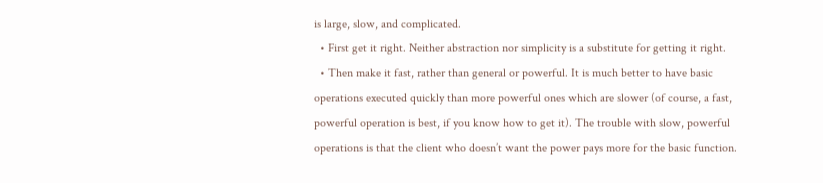is large, slow, and complicated.
  • First get it right. Neither abstraction nor simplicity is a substitute for getting it right.
  • Then make it fast, rather than general or powerful. It is much better to have basic operations executed quickly than more powerful ones which are slower (of course, a fast, powerful operation is best, if you know how to get it). The trouble with slow, powerful operations is that the client who doesn’t want the power pays more for the basic function.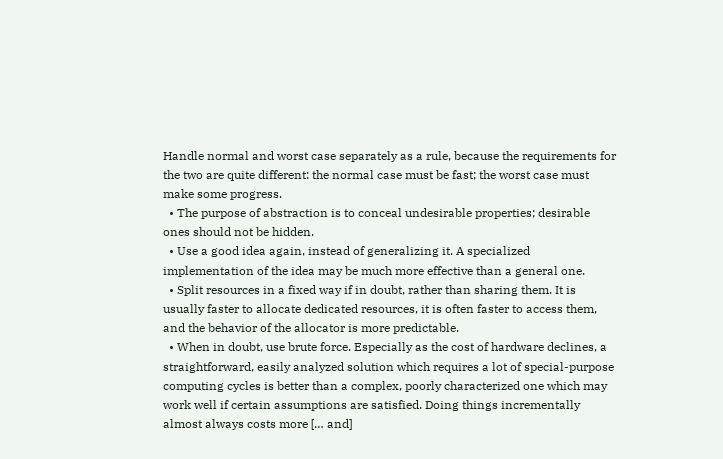Handle normal and worst case separately as a rule, because the requirements for the two are quite different: the normal case must be fast; the worst case must make some progress.
  • The purpose of abstraction is to conceal undesirable properties; desirable ones should not be hidden.
  • Use a good idea again, instead of generalizing it. A specialized implementation of the idea may be much more effective than a general one.
  • Split resources in a fixed way if in doubt, rather than sharing them. It is usually faster to allocate dedicated resources, it is often faster to access them, and the behavior of the allocator is more predictable.
  • When in doubt, use brute force. Especially as the cost of hardware declines, a straightforward, easily analyzed solution which requires a lot of special-purpose computing cycles is better than a complex, poorly characterized one which may work well if certain assumptions are satisfied. Doing things incrementally almost always costs more [… and]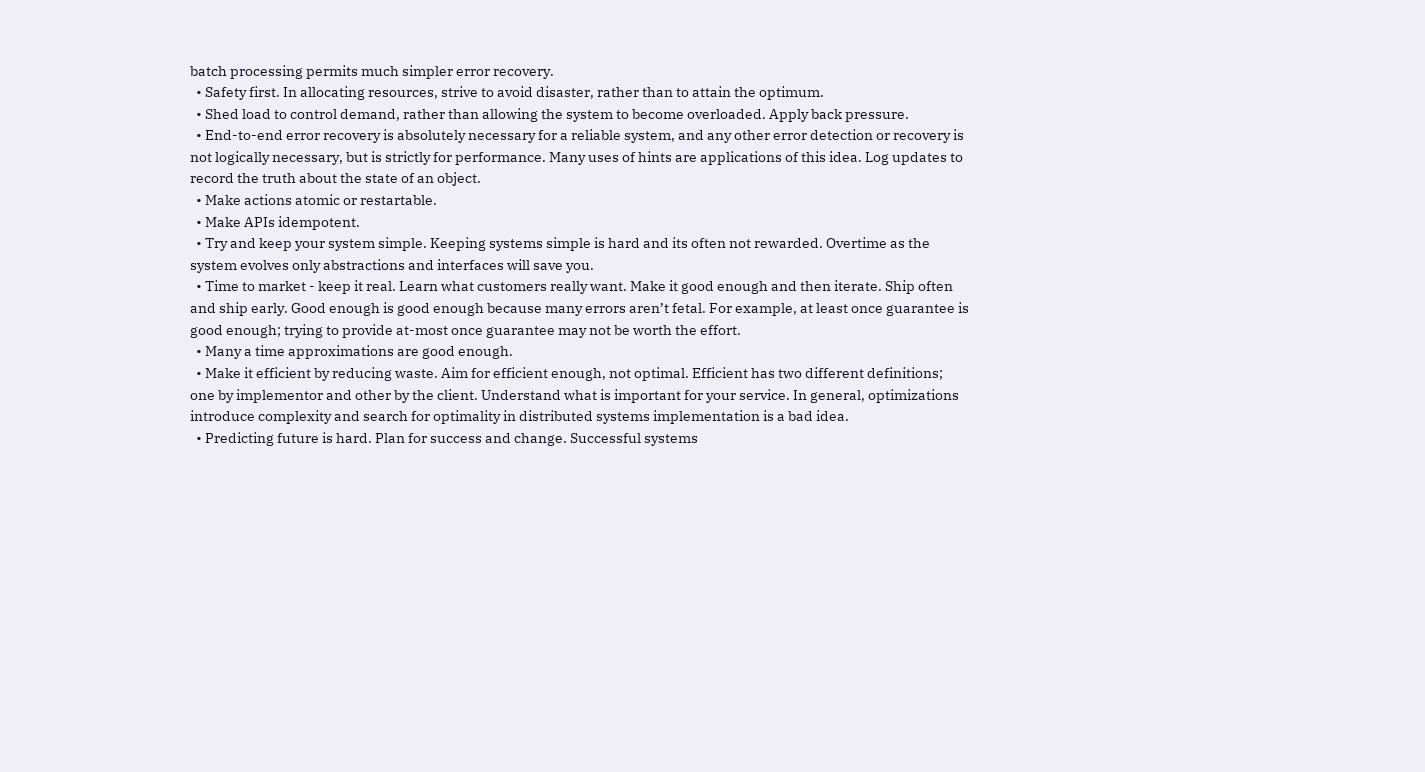batch processing permits much simpler error recovery.
  • Safety first. In allocating resources, strive to avoid disaster, rather than to attain the optimum.
  • Shed load to control demand, rather than allowing the system to become overloaded. Apply back pressure.
  • End-to-end error recovery is absolutely necessary for a reliable system, and any other error detection or recovery is not logically necessary, but is strictly for performance. Many uses of hints are applications of this idea. Log updates to record the truth about the state of an object.
  • Make actions atomic or restartable.
  • Make APIs idempotent.
  • Try and keep your system simple. Keeping systems simple is hard and its often not rewarded. Overtime as the system evolves only abstractions and interfaces will save you.
  • Time to market - keep it real. Learn what customers really want. Make it good enough and then iterate. Ship often and ship early. Good enough is good enough because many errors aren’t fetal. For example, at least once guarantee is good enough; trying to provide at-most once guarantee may not be worth the effort.
  • Many a time approximations are good enough.
  • Make it efficient by reducing waste. Aim for efficient enough, not optimal. Efficient has two different definitions; one by implementor and other by the client. Understand what is important for your service. In general, optimizations introduce complexity and search for optimality in distributed systems implementation is a bad idea.
  • Predicting future is hard. Plan for success and change. Successful systems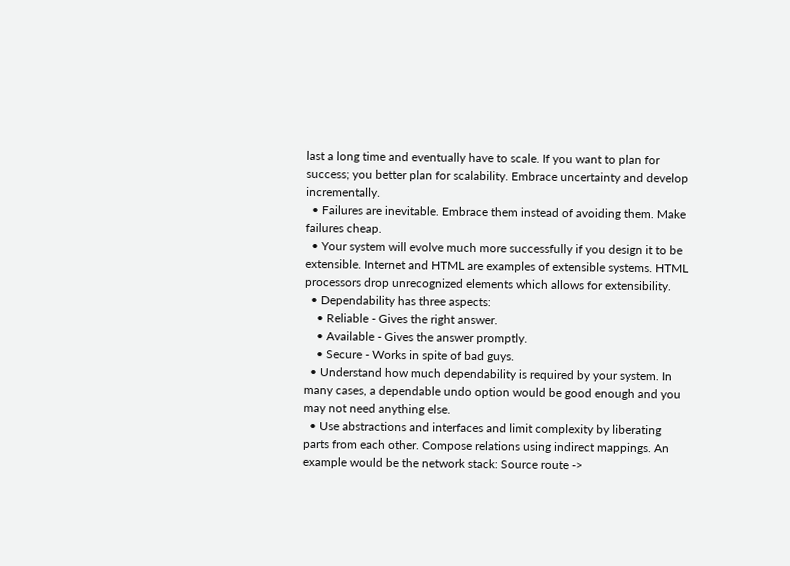last a long time and eventually have to scale. If you want to plan for success; you better plan for scalability. Embrace uncertainty and develop incrementally.
  • Failures are inevitable. Embrace them instead of avoiding them. Make failures cheap.
  • Your system will evolve much more successfully if you design it to be extensible. Internet and HTML are examples of extensible systems. HTML processors drop unrecognized elements which allows for extensibility.
  • Dependability has three aspects:
    • Reliable - Gives the right answer.
    • Available - Gives the answer promptly.
    • Secure - Works in spite of bad guys.
  • Understand how much dependability is required by your system. In many cases, a dependable undo option would be good enough and you may not need anything else.
  • Use abstractions and interfaces and limit complexity by liberating parts from each other. Compose relations using indirect mappings. An example would be the network stack: Source route ->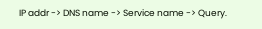IP addr -> DNS name -> Service name -> Query.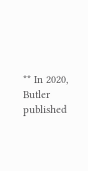** In 2020, Butler published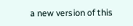a new version of this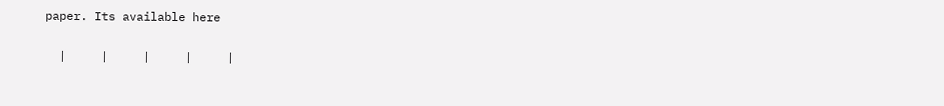paper. Its available here

  |     |     |     |     |